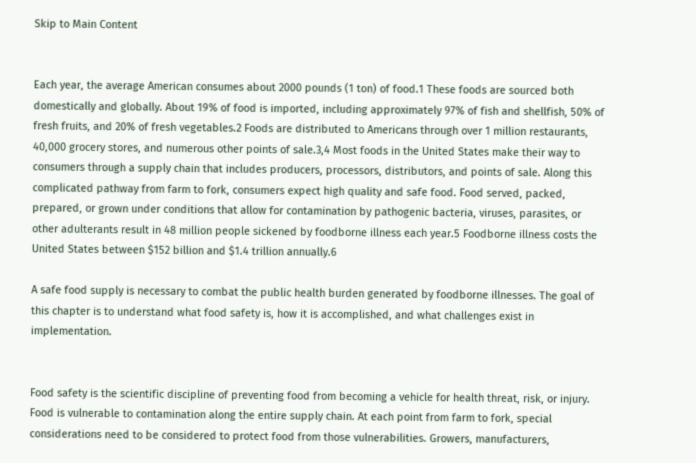Skip to Main Content


Each year, the average American consumes about 2000 pounds (1 ton) of food.1 These foods are sourced both domestically and globally. About 19% of food is imported, including approximately 97% of fish and shellfish, 50% of fresh fruits, and 20% of fresh vegetables.2 Foods are distributed to Americans through over 1 million restaurants, 40,000 grocery stores, and numerous other points of sale.3,4 Most foods in the United States make their way to consumers through a supply chain that includes producers, processors, distributors, and points of sale. Along this complicated pathway from farm to fork, consumers expect high quality and safe food. Food served, packed, prepared, or grown under conditions that allow for contamination by pathogenic bacteria, viruses, parasites, or other adulterants result in 48 million people sickened by foodborne illness each year.5 Foodborne illness costs the United States between $152 billion and $1.4 trillion annually.6

A safe food supply is necessary to combat the public health burden generated by foodborne illnesses. The goal of this chapter is to understand what food safety is, how it is accomplished, and what challenges exist in implementation.


Food safety is the scientific discipline of preventing food from becoming a vehicle for health threat, risk, or injury. Food is vulnerable to contamination along the entire supply chain. At each point from farm to fork, special considerations need to be considered to protect food from those vulnerabilities. Growers, manufacturers,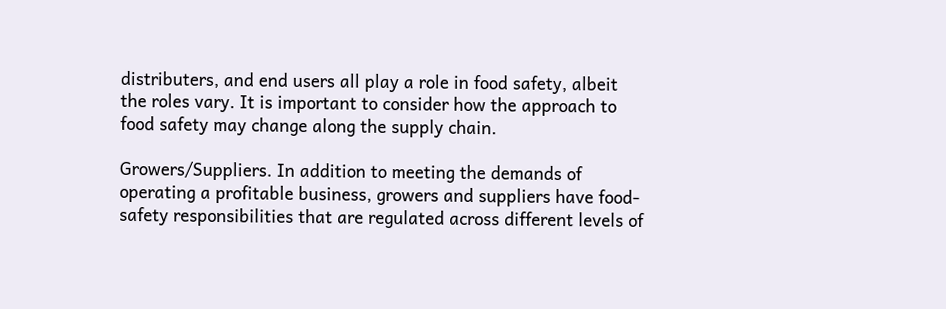distributers, and end users all play a role in food safety, albeit the roles vary. It is important to consider how the approach to food safety may change along the supply chain.

Growers/Suppliers. In addition to meeting the demands of operating a profitable business, growers and suppliers have food-safety responsibilities that are regulated across different levels of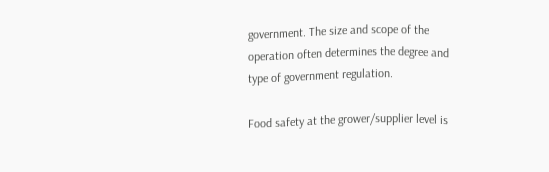government. The size and scope of the operation often determines the degree and type of government regulation.

Food safety at the grower/supplier level is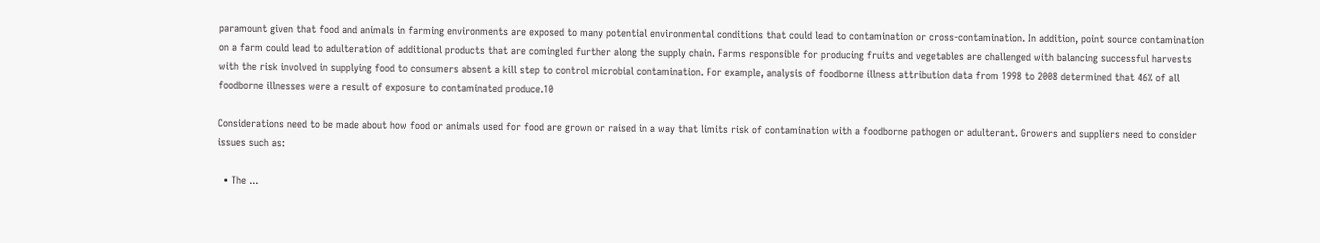paramount given that food and animals in farming environments are exposed to many potential environmental conditions that could lead to contamination or cross-contamination. In addition, point source contamination on a farm could lead to adulteration of additional products that are comingled further along the supply chain. Farms responsible for producing fruits and vegetables are challenged with balancing successful harvests with the risk involved in supplying food to consumers absent a kill step to control microbial contamination. For example, analysis of foodborne illness attribution data from 1998 to 2008 determined that 46% of all foodborne illnesses were a result of exposure to contaminated produce.10

Considerations need to be made about how food or animals used for food are grown or raised in a way that limits risk of contamination with a foodborne pathogen or adulterant. Growers and suppliers need to consider issues such as:

  • The ...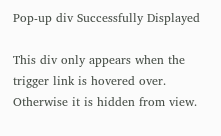Pop-up div Successfully Displayed

This div only appears when the trigger link is hovered over. Otherwise it is hidden from view.